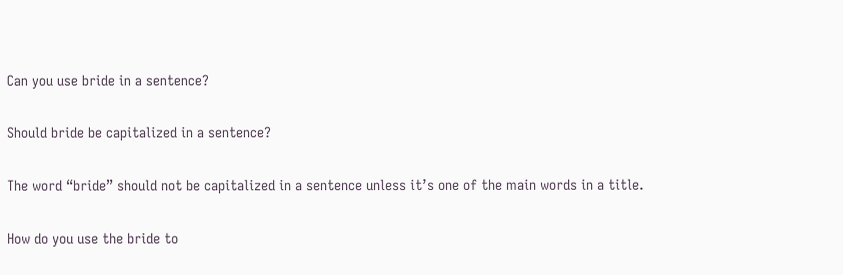Can you use bride in a sentence?

Should bride be capitalized in a sentence?

The word “bride” should not be capitalized in a sentence unless it’s one of the main words in a title.

How do you use the bride to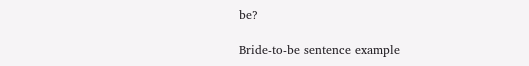be?

Bride-to-be sentence example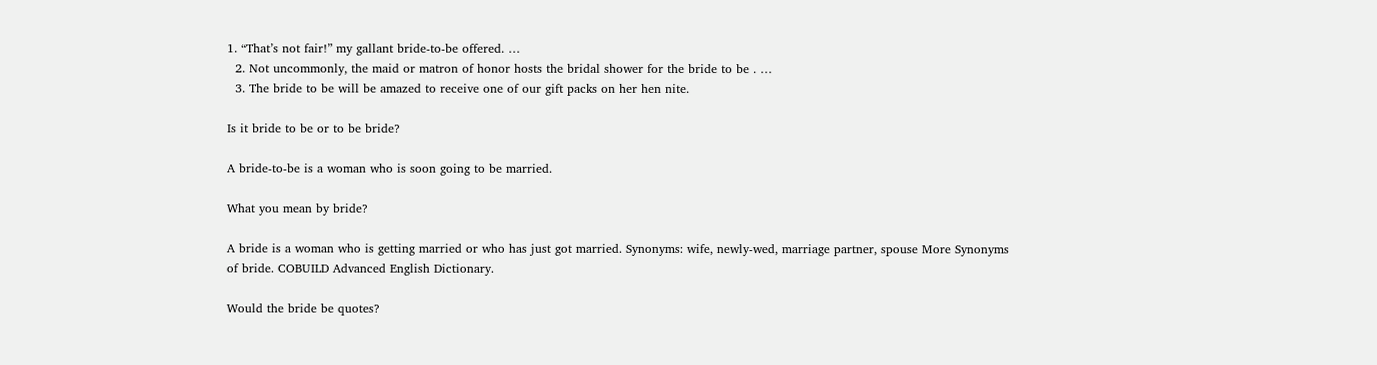1. “That’s not fair!” my gallant bride-to-be offered. …
  2. Not uncommonly, the maid or matron of honor hosts the bridal shower for the bride to be . …
  3. The bride to be will be amazed to receive one of our gift packs on her hen nite.

Is it bride to be or to be bride?

A bride-to-be is a woman who is soon going to be married.

What you mean by bride?

A bride is a woman who is getting married or who has just got married. Synonyms: wife, newly-wed, marriage partner, spouse More Synonyms of bride. COBUILD Advanced English Dictionary.

Would the bride be quotes?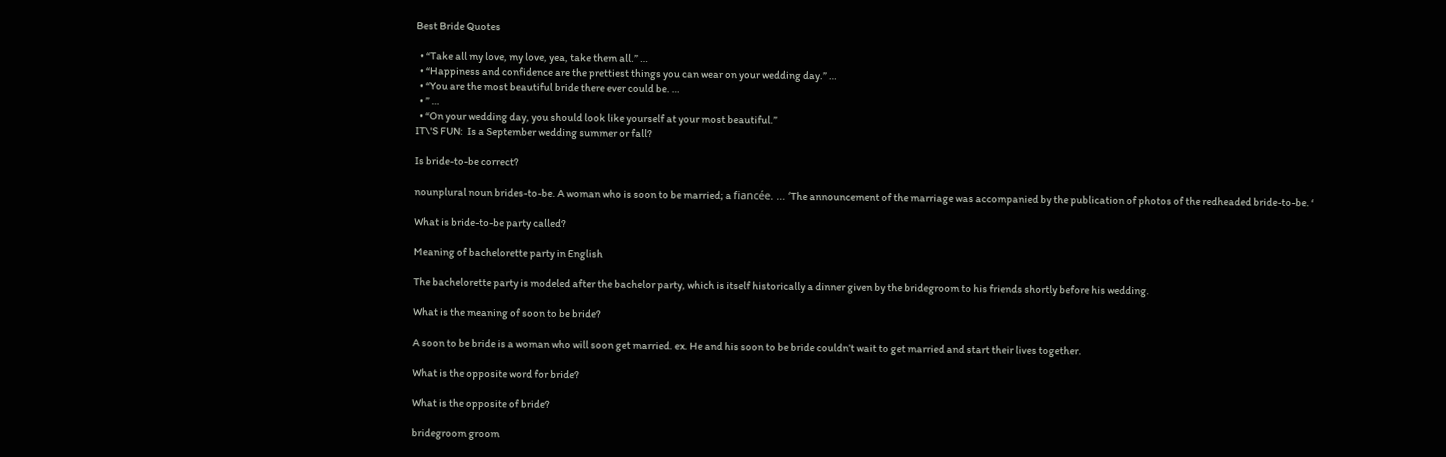Best Bride Quotes

  • “Take all my love, my love, yea, take them all.” …
  • “Happiness and confidence are the prettiest things you can wear on your wedding day.” …
  • “You are the most beautiful bride there ever could be. …
  • ” …
  • “On your wedding day, you should look like yourself at your most beautiful.”
IT\'S FUN:  Is a September wedding summer or fall?

Is bride-to-be correct?

nounplural noun brides-to-be. A woman who is soon to be married; a fiancée. … ‘The announcement of the marriage was accompanied by the publication of photos of the redheaded bride-to-be. ‘

What is bride-to-be party called?

Meaning of bachelorette party in English

The bachelorette party is modeled after the bachelor party, which is itself historically a dinner given by the bridegroom to his friends shortly before his wedding.

What is the meaning of soon to be bride?

A soon to be bride is a woman who will soon get married. ex. He and his soon to be bride couldn’t wait to get married and start their lives together.

What is the opposite word for bride?

What is the opposite of bride?

bridegroom groom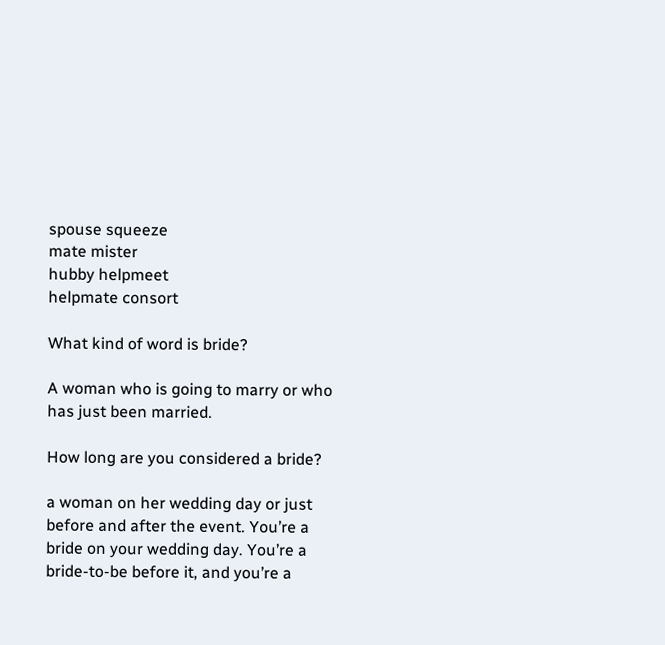spouse squeeze
mate mister
hubby helpmeet
helpmate consort

What kind of word is bride?

A woman who is going to marry or who has just been married.

How long are you considered a bride?

a woman on her wedding day or just before and after the event. You’re a bride on your wedding day. You’re a bride-to-be before it, and you’re a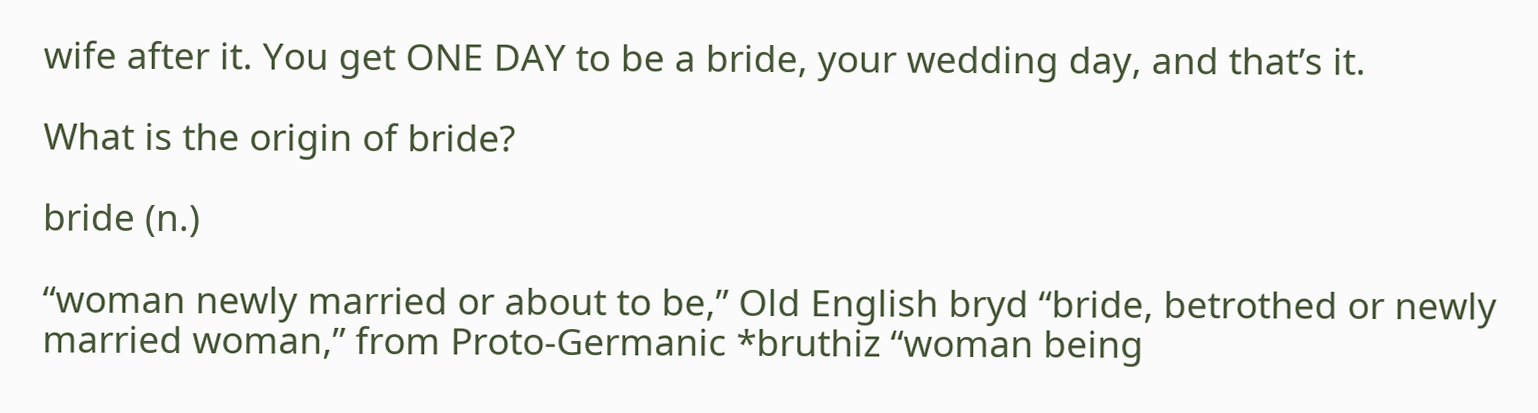wife after it. You get ONE DAY to be a bride, your wedding day, and that’s it.

What is the origin of bride?

bride (n.)

“woman newly married or about to be,” Old English bryd “bride, betrothed or newly married woman,” from Proto-Germanic *bruthiz “woman being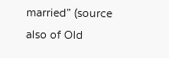married” (source also of Old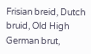Frisian breid, Dutch bruid, Old High German brut,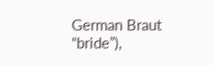German Braut “bride”),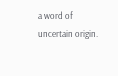a word of uncertain origin.